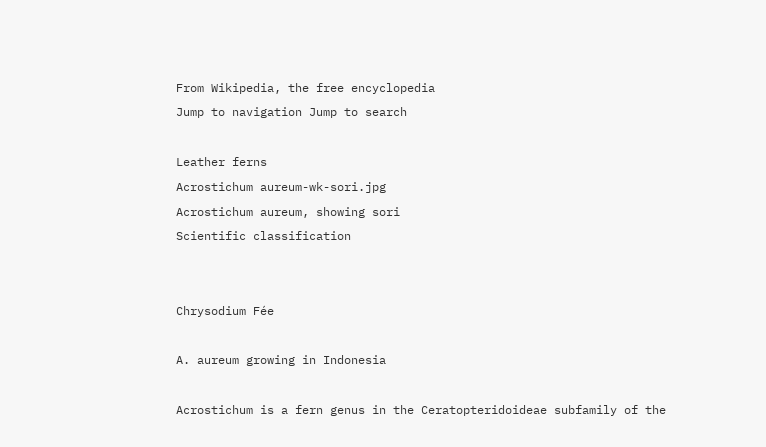From Wikipedia, the free encyclopedia
Jump to navigation Jump to search

Leather ferns
Acrostichum aureum-wk-sori.jpg
Acrostichum aureum, showing sori
Scientific classification


Chrysodium Fée

A. aureum growing in Indonesia

Acrostichum is a fern genus in the Ceratopteridoideae subfamily of the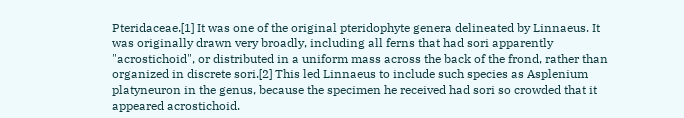Pteridaceae.[1] It was one of the original pteridophyte genera delineated by Linnaeus. It was originally drawn very broadly, including all ferns that had sori apparently "acrostichoid", or distributed in a uniform mass across the back of the frond, rather than organized in discrete sori.[2] This led Linnaeus to include such species as Asplenium platyneuron in the genus, because the specimen he received had sori so crowded that it appeared acrostichoid.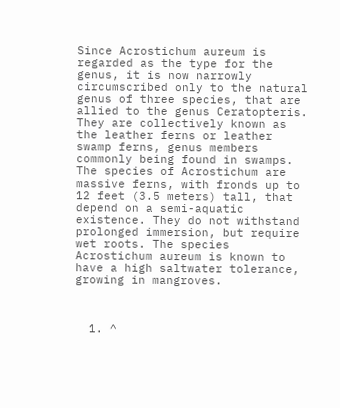Since Acrostichum aureum is regarded as the type for the genus, it is now narrowly circumscribed only to the natural genus of three species, that are allied to the genus Ceratopteris. They are collectively known as the leather ferns or leather swamp ferns, genus members commonly being found in swamps. The species of Acrostichum are massive ferns, with fronds up to 12 feet (3.5 meters) tall, that depend on a semi-aquatic existence. They do not withstand prolonged immersion, but require wet roots. The species Acrostichum aureum is known to have a high saltwater tolerance, growing in mangroves.



  1. ^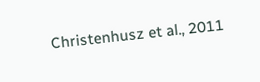Christenhusz et al., 2011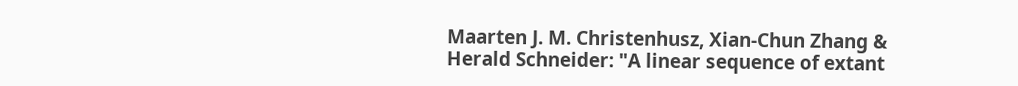Maarten J. M. Christenhusz, Xian-Chun Zhang & Herald Schneider: "A linear sequence of extant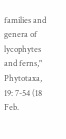families and genera of lycophytes and ferns," Phytotaxa, 19: 7-54 (18 Feb.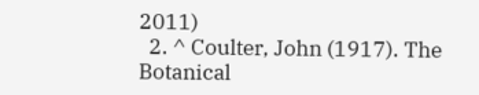2011)
  2. ^ Coulter, John (1917). The Botanical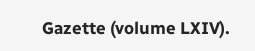Gazette (volume LXIV).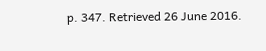p. 347. Retrieved 26 June 2016.